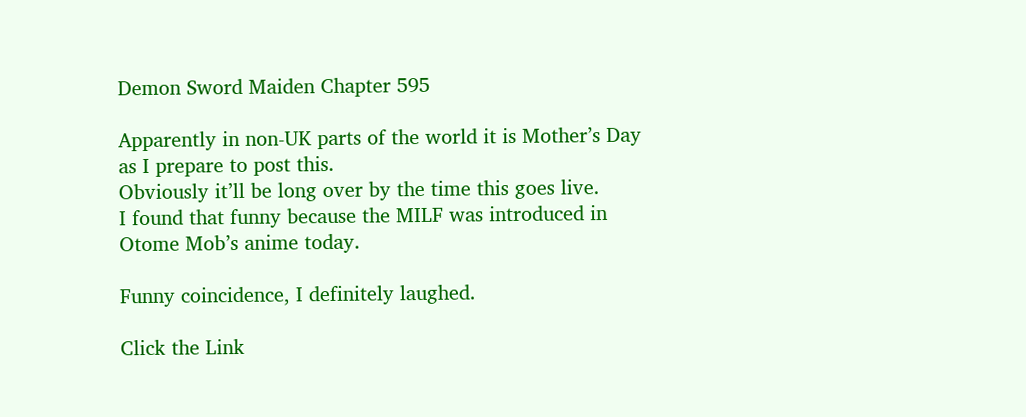Demon Sword Maiden Chapter 595

Apparently in non-UK parts of the world it is Mother’s Day as I prepare to post this.
Obviously it’ll be long over by the time this goes live.
I found that funny because the MILF was introduced in Otome Mob’s anime today.

Funny coincidence, I definitely laughed.

Click the Link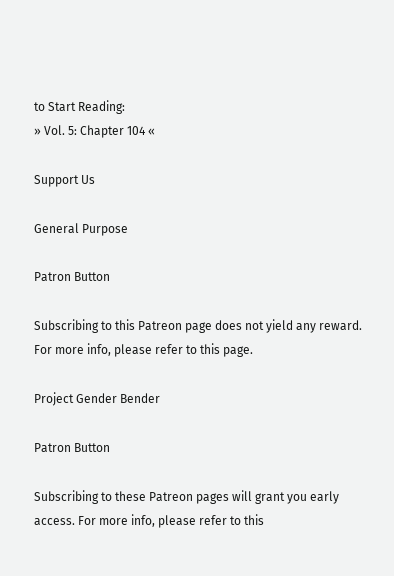to Start Reading:
» Vol. 5: Chapter 104 «

Support Us

General Purpose

Patron Button

Subscribing to this Patreon page does not yield any reward. For more info, please refer to this page.

Project Gender Bender

Patron Button

Subscribing to these Patreon pages will grant you early access. For more info, please refer to this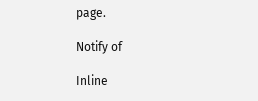page.

Notify of

Inline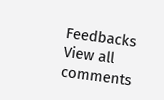Feedbacks
View all comments